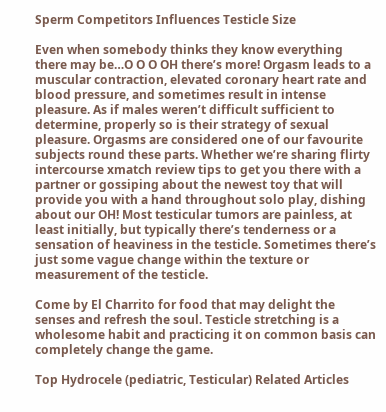Sperm Competitors Influences Testicle Size

Even when somebody thinks they know everything there may be…O O O OH there’s more! Orgasm leads to a muscular contraction, elevated coronary heart rate and blood pressure, and sometimes result in intense pleasure. As if males weren’t difficult sufficient to determine, properly so is their strategy of sexual pleasure. Orgasms are considered one of our favourite subjects round these parts. Whether we’re sharing flirty intercourse xmatch review tips to get you there with a partner or gossiping about the newest toy that will provide you with a hand throughout solo play, dishing about our OH! Most testicular tumors are painless, at least initially, but typically there’s tenderness or a sensation of heaviness in the testicle. Sometimes there’s just some vague change within the texture or measurement of the testicle.

Come by El Charrito for food that may delight the senses and refresh the soul. Testicle stretching is a wholesome habit and practicing it on common basis can completely change the game.

Top Hydrocele (pediatric, Testicular) Related Articles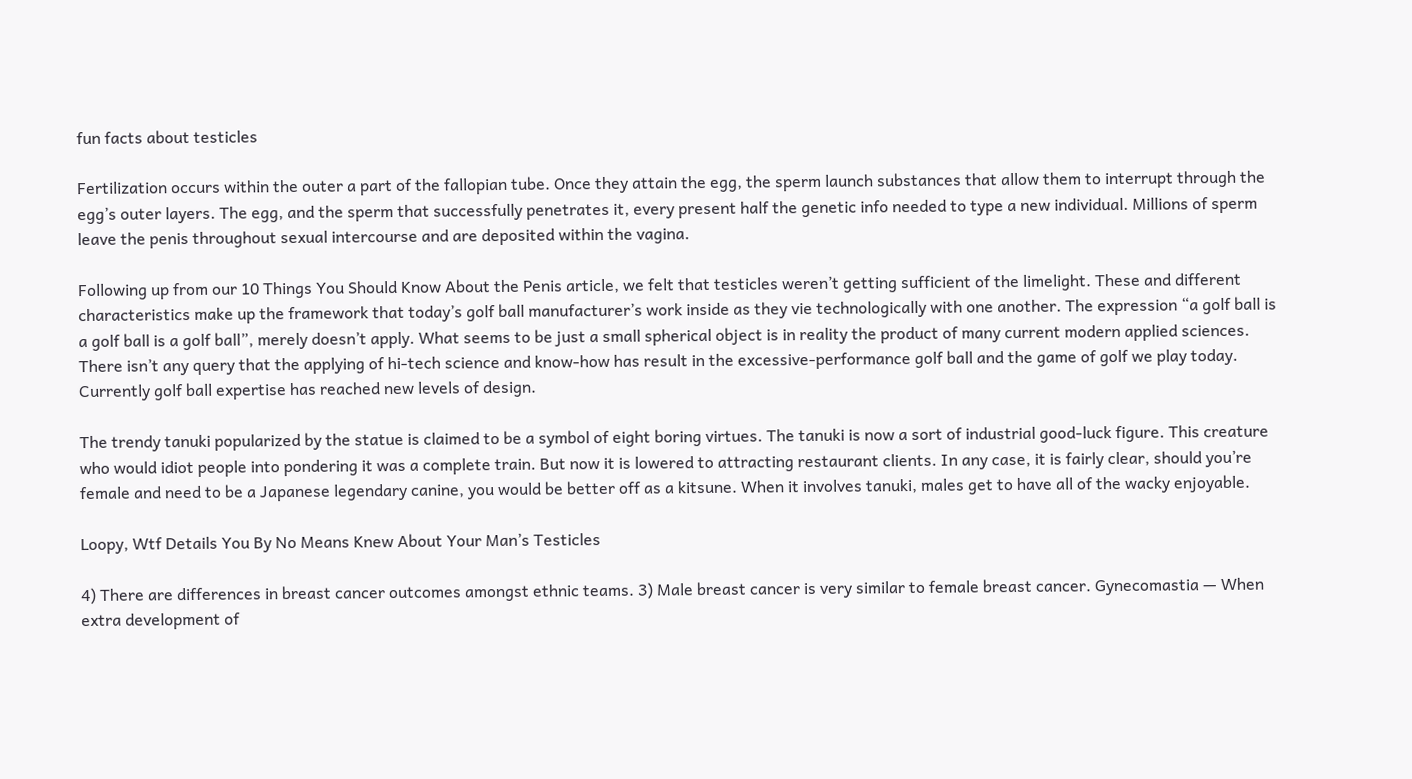fun facts about testicles

Fertilization occurs within the outer a part of the fallopian tube. Once they attain the egg, the sperm launch substances that allow them to interrupt through the egg’s outer layers. The egg, and the sperm that successfully penetrates it, every present half the genetic info needed to type a new individual. Millions of sperm leave the penis throughout sexual intercourse and are deposited within the vagina.

Following up from our 10 Things You Should Know About the Penis article, we felt that testicles weren’t getting sufficient of the limelight. These and different characteristics make up the framework that today’s golf ball manufacturer’s work inside as they vie technologically with one another. The expression “a golf ball is a golf ball is a golf ball”, merely doesn’t apply. What seems to be just a small spherical object is in reality the product of many current modern applied sciences. There isn’t any query that the applying of hi-tech science and know-how has result in the excessive-performance golf ball and the game of golf we play today. Currently golf ball expertise has reached new levels of design.

The trendy tanuki popularized by the statue is claimed to be a symbol of eight boring virtues. The tanuki is now a sort of industrial good-luck figure. This creature who would idiot people into pondering it was a complete train. But now it is lowered to attracting restaurant clients. In any case, it is fairly clear, should you’re female and need to be a Japanese legendary canine, you would be better off as a kitsune. When it involves tanuki, males get to have all of the wacky enjoyable.

Loopy, Wtf Details You By No Means Knew About Your Man’s Testicles

4) There are differences in breast cancer outcomes amongst ethnic teams. 3) Male breast cancer is very similar to female breast cancer. Gynecomastia — When extra development of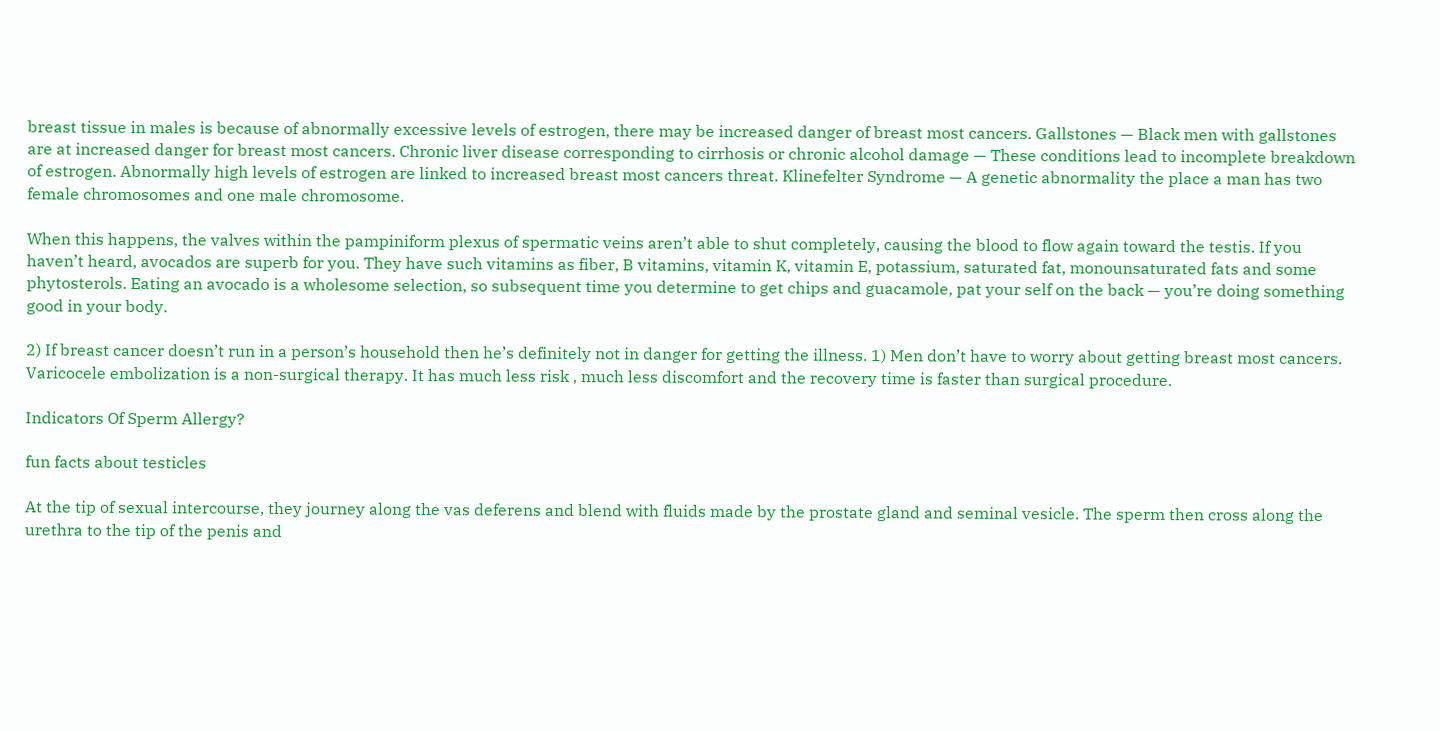breast tissue in males is because of abnormally excessive levels of estrogen, there may be increased danger of breast most cancers. Gallstones — Black men with gallstones are at increased danger for breast most cancers. Chronic liver disease corresponding to cirrhosis or chronic alcohol damage — These conditions lead to incomplete breakdown of estrogen. Abnormally high levels of estrogen are linked to increased breast most cancers threat. Klinefelter Syndrome — A genetic abnormality the place a man has two female chromosomes and one male chromosome.

When this happens, the valves within the pampiniform plexus of spermatic veins aren’t able to shut completely, causing the blood to flow again toward the testis. If you haven’t heard, avocados are superb for you. They have such vitamins as fiber, B vitamins, vitamin K, vitamin E, potassium, saturated fat, monounsaturated fats and some phytosterols. Eating an avocado is a wholesome selection, so subsequent time you determine to get chips and guacamole, pat your self on the back — you’re doing something good in your body.

2) If breast cancer doesn’t run in a person’s household then he’s definitely not in danger for getting the illness. 1) Men don’t have to worry about getting breast most cancers. Varicocele embolization is a non-surgical therapy. It has much less risk , much less discomfort and the recovery time is faster than surgical procedure.

Indicators Of Sperm Allergy?

fun facts about testicles

At the tip of sexual intercourse, they journey along the vas deferens and blend with fluids made by the prostate gland and seminal vesicle. The sperm then cross along the urethra to the tip of the penis and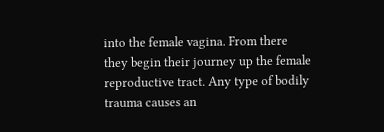into the female vagina. From there they begin their journey up the female reproductive tract. Any type of bodily trauma causes an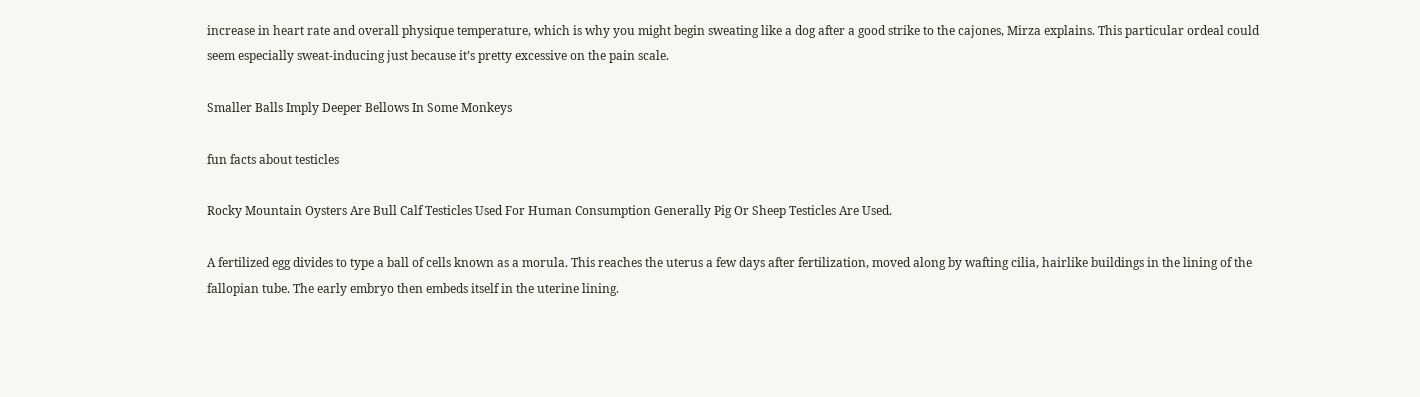increase in heart rate and overall physique temperature, which is why you might begin sweating like a dog after a good strike to the cajones, Mirza explains. This particular ordeal could seem especially sweat-inducing just because it’s pretty excessive on the pain scale.

Smaller Balls Imply Deeper Bellows In Some Monkeys

fun facts about testicles

Rocky Mountain Oysters Are Bull Calf Testicles Used For Human Consumption Generally Pig Or Sheep Testicles Are Used.

A fertilized egg divides to type a ball of cells known as a morula. This reaches the uterus a few days after fertilization, moved along by wafting cilia, hairlike buildings in the lining of the fallopian tube. The early embryo then embeds itself in the uterine lining.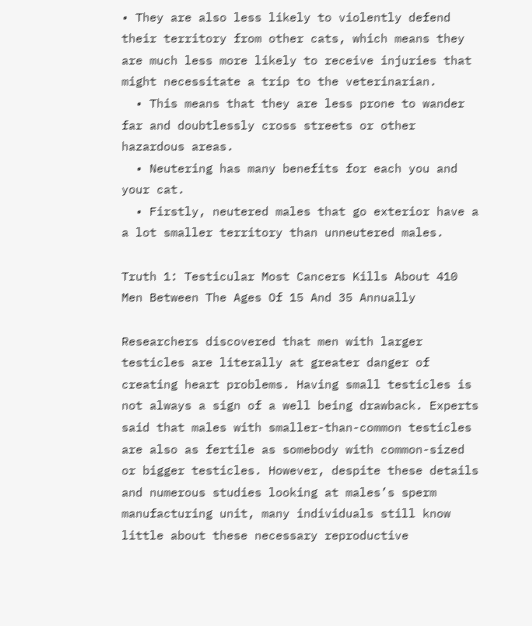• They are also less likely to violently defend their territory from other cats, which means they are much less more likely to receive injuries that might necessitate a trip to the veterinarian.
  • This means that they are less prone to wander far and doubtlessly cross streets or other hazardous areas.
  • Neutering has many benefits for each you and your cat.
  • Firstly, neutered males that go exterior have a a lot smaller territory than unneutered males.

Truth 1: Testicular Most Cancers Kills About 410 Men Between The Ages Of 15 And 35 Annually

Researchers discovered that men with larger testicles are literally at greater danger of creating heart problems. Having small testicles is not always a sign of a well being drawback. Experts said that males with smaller-than-common testicles are also as fertile as somebody with common-sized or bigger testicles. However, despite these details and numerous studies looking at males’s sperm manufacturing unit, many individuals still know little about these necessary reproductive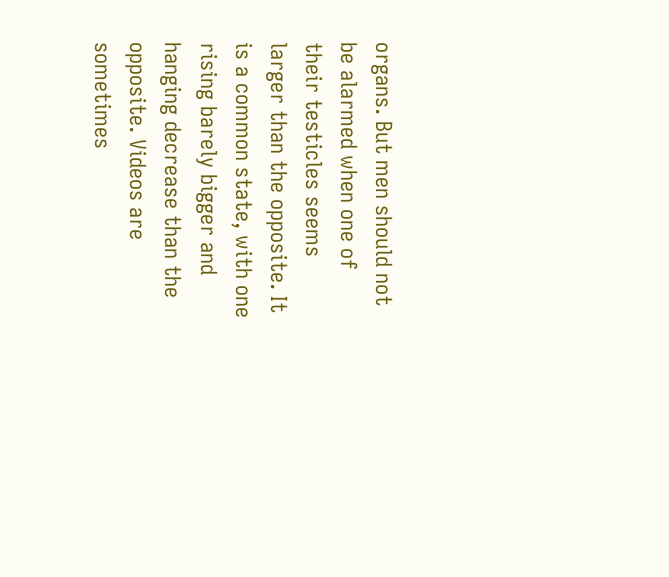organs. But men should not be alarmed when one of their testicles seems larger than the opposite. It is a common state, with one rising barely bigger and hanging decrease than the opposite. Videos are sometimes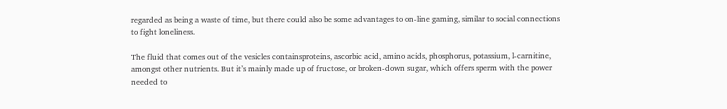regarded as being a waste of time, but there could also be some advantages to on-line gaming, similar to social connections to fight loneliness.

The fluid that comes out of the vesicles containsproteins, ascorbic acid, amino acids, phosphorus, potassium, l-carnitine, amongst other nutrients. But it’s mainly made up of fructose, or broken-down sugar, which offers sperm with the power needed to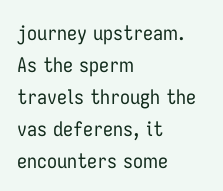journey upstream. As the sperm travels through the vas deferens, it encounters some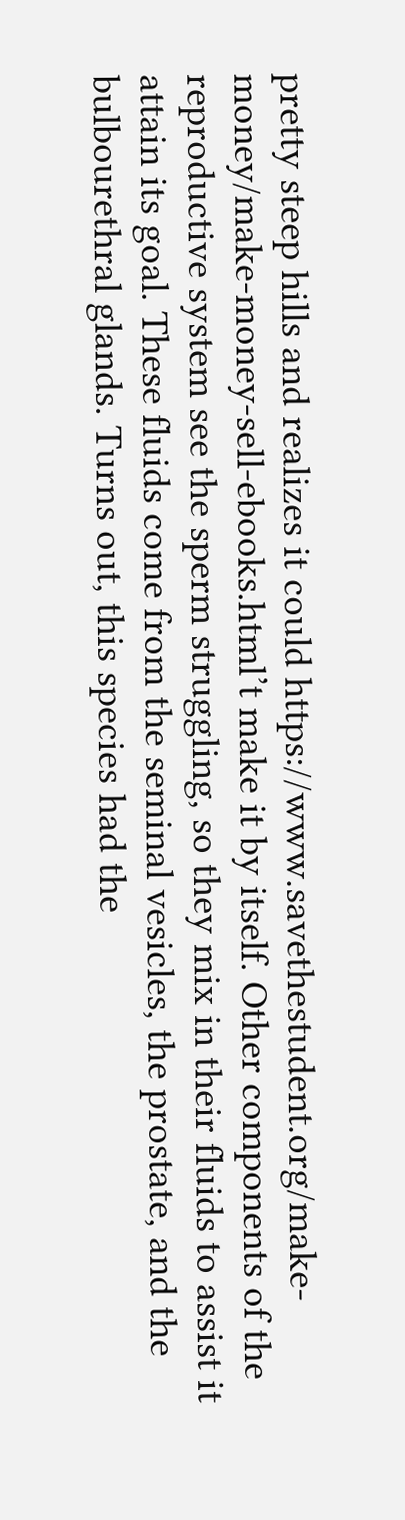pretty steep hills and realizes it could https://www.savethestudent.org/make-money/make-money-sell-ebooks.html’t make it by itself. Other components of the reproductive system see the sperm struggling, so they mix in their fluids to assist it attain its goal. These fluids come from the seminal vesicles, the prostate, and the bulbourethral glands. Turns out, this species had the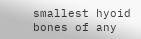smallest hyoid bones of any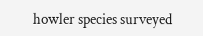howler species surveyed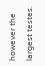however the largest testes.